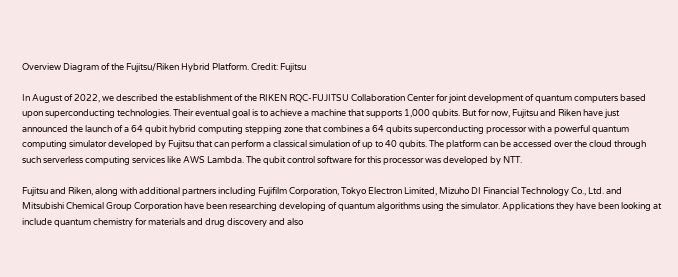Overview Diagram of the Fujitsu/Riken Hybrid Platform. Credit: Fujitsu

In August of 2022, we described the establishment of the RIKEN RQC-FUJITSU Collaboration Center for joint development of quantum computers based upon superconducting technologies. Their eventual goal is to achieve a machine that supports 1,000 qubits. But for now, Fujitsu and Riken have just announced the launch of a 64 qubit hybrid computing stepping zone that combines a 64 qubits superconducting processor with a powerful quantum computing simulator developed by Fujitsu that can perform a classical simulation of up to 40 qubits. The platform can be accessed over the cloud through such serverless computing services like AWS Lambda. The qubit control software for this processor was developed by NTT.

Fujitsu and Riken, along with additional partners including Fujifilm Corporation, Tokyo Electron Limited, Mizuho DI Financial Technology Co., Ltd. and Mitsubishi Chemical Group Corporation have been researching developing of quantum algorithms using the simulator. Applications they have been looking at include quantum chemistry for materials and drug discovery and also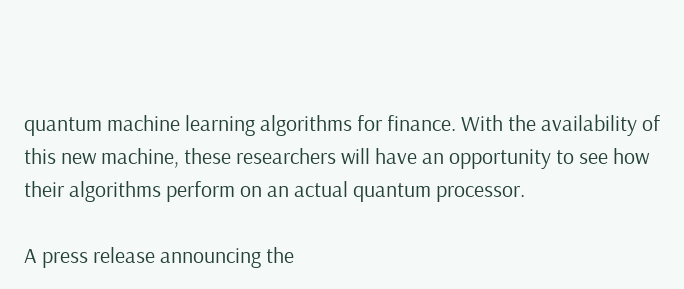quantum machine learning algorithms for finance. With the availability of this new machine, these researchers will have an opportunity to see how their algorithms perform on an actual quantum processor.

A press release announcing the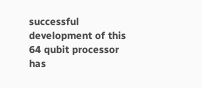successful development of this 64 qubit processor has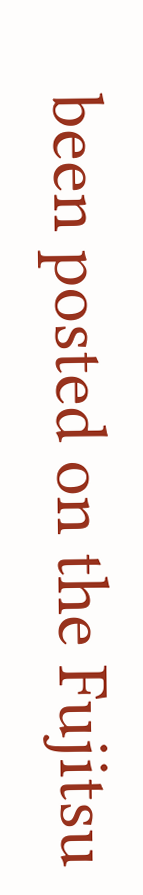been posted on the Fujitsu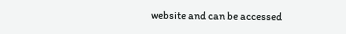website and can be accessed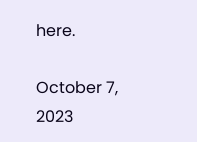here.

October 7, 2023